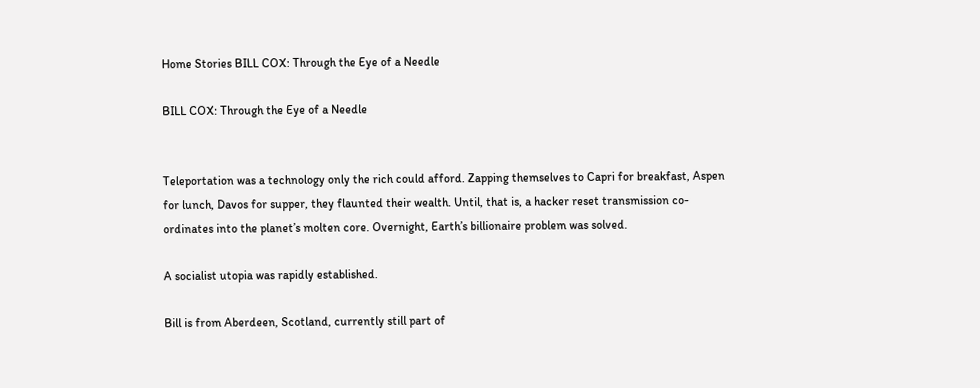Home Stories BILL COX: Through the Eye of a Needle

BILL COX: Through the Eye of a Needle


Teleportation was a technology only the rich could afford. Zapping themselves to Capri for breakfast, Aspen for lunch, Davos for supper, they flaunted their wealth. Until, that is, a hacker reset transmission co-ordinates into the planet’s molten core. Overnight, Earth’s billionaire problem was solved.

A socialist utopia was rapidly established.

Bill is from Aberdeen, Scotland, currently still part of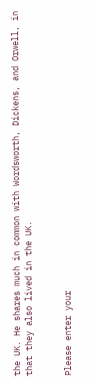the UK. He shares much in common with Wordsworth, Dickens, and Orwell, in that they also lived in the UK.


Please enter your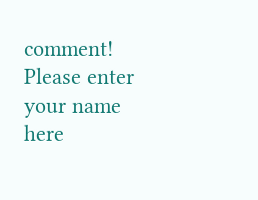comment!
Please enter your name here